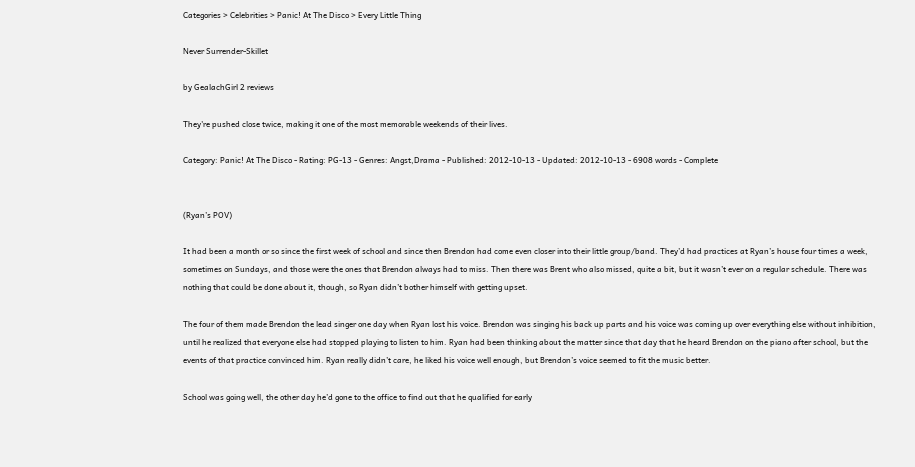Categories > Celebrities > Panic! At The Disco > Every Little Thing

Never Surrender-Skillet

by GealachGirl 2 reviews

They're pushed close twice, making it one of the most memorable weekends of their lives.

Category: Panic! At The Disco - Rating: PG-13 - Genres: Angst,Drama - Published: 2012-10-13 - Updated: 2012-10-13 - 6908 words - Complete


(Ryan’s POV)

It had been a month or so since the first week of school and since then Brendon had come even closer into their little group/band. They’d had practices at Ryan’s house four times a week, sometimes on Sundays, and those were the ones that Brendon always had to miss. Then there was Brent who also missed, quite a bit, but it wasn’t ever on a regular schedule. There was nothing that could be done about it, though, so Ryan didn’t bother himself with getting upset.

The four of them made Brendon the lead singer one day when Ryan lost his voice. Brendon was singing his back up parts and his voice was coming up over everything else without inhibition, until he realized that everyone else had stopped playing to listen to him. Ryan had been thinking about the matter since that day that he heard Brendon on the piano after school, but the events of that practice convinced him. Ryan really didn’t care, he liked his voice well enough, but Brendon’s voice seemed to fit the music better.

School was going well, the other day he’d gone to the office to find out that he qualified for early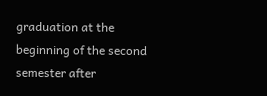graduation at the beginning of the second semester after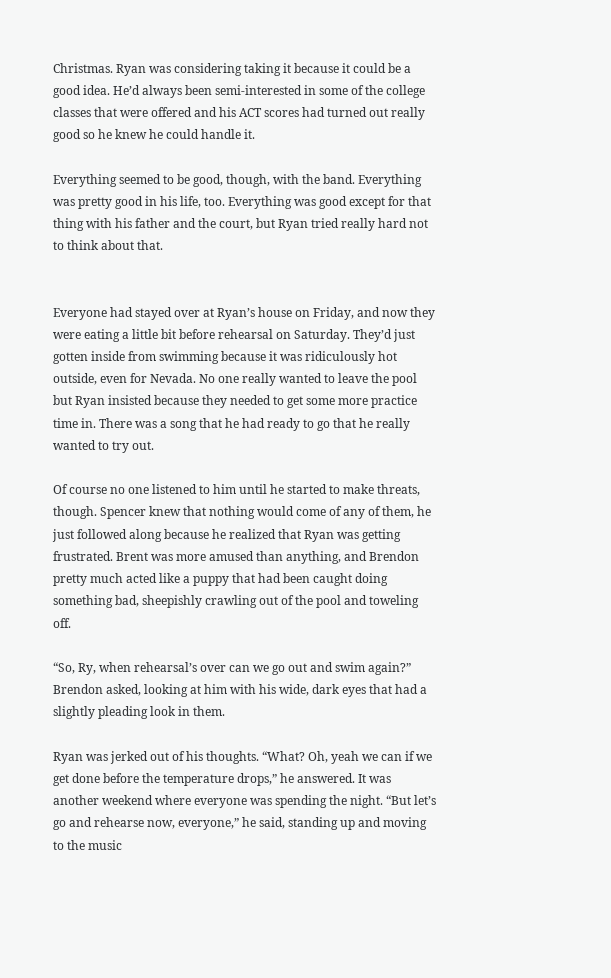Christmas. Ryan was considering taking it because it could be a good idea. He’d always been semi-interested in some of the college classes that were offered and his ACT scores had turned out really good so he knew he could handle it.

Everything seemed to be good, though, with the band. Everything was pretty good in his life, too. Everything was good except for that thing with his father and the court, but Ryan tried really hard not to think about that.


Everyone had stayed over at Ryan’s house on Friday, and now they were eating a little bit before rehearsal on Saturday. They’d just gotten inside from swimming because it was ridiculously hot outside, even for Nevada. No one really wanted to leave the pool but Ryan insisted because they needed to get some more practice time in. There was a song that he had ready to go that he really wanted to try out.

Of course no one listened to him until he started to make threats, though. Spencer knew that nothing would come of any of them, he just followed along because he realized that Ryan was getting frustrated. Brent was more amused than anything, and Brendon pretty much acted like a puppy that had been caught doing something bad, sheepishly crawling out of the pool and toweling off.

“So, Ry, when rehearsal’s over can we go out and swim again?” Brendon asked, looking at him with his wide, dark eyes that had a slightly pleading look in them.

Ryan was jerked out of his thoughts. “What? Oh, yeah we can if we get done before the temperature drops,” he answered. It was another weekend where everyone was spending the night. “But let’s go and rehearse now, everyone,” he said, standing up and moving to the music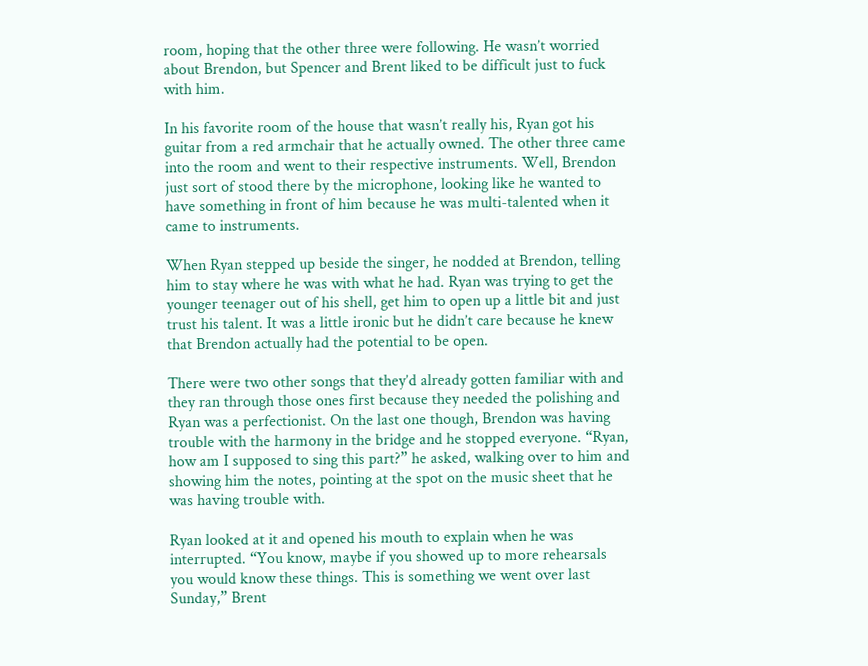room, hoping that the other three were following. He wasn’t worried about Brendon, but Spencer and Brent liked to be difficult just to fuck with him.

In his favorite room of the house that wasn’t really his, Ryan got his guitar from a red armchair that he actually owned. The other three came into the room and went to their respective instruments. Well, Brendon just sort of stood there by the microphone, looking like he wanted to have something in front of him because he was multi-talented when it came to instruments.

When Ryan stepped up beside the singer, he nodded at Brendon, telling him to stay where he was with what he had. Ryan was trying to get the younger teenager out of his shell, get him to open up a little bit and just trust his talent. It was a little ironic but he didn’t care because he knew that Brendon actually had the potential to be open.

There were two other songs that they’d already gotten familiar with and they ran through those ones first because they needed the polishing and Ryan was a perfectionist. On the last one though, Brendon was having trouble with the harmony in the bridge and he stopped everyone. “Ryan, how am I supposed to sing this part?” he asked, walking over to him and showing him the notes, pointing at the spot on the music sheet that he was having trouble with.

Ryan looked at it and opened his mouth to explain when he was interrupted. “You know, maybe if you showed up to more rehearsals you would know these things. This is something we went over last Sunday,” Brent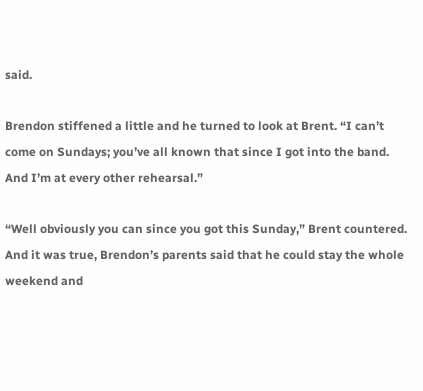said.

Brendon stiffened a little and he turned to look at Brent. “I can’t come on Sundays; you’ve all known that since I got into the band. And I’m at every other rehearsal.”

“Well obviously you can since you got this Sunday,” Brent countered. And it was true, Brendon’s parents said that he could stay the whole weekend and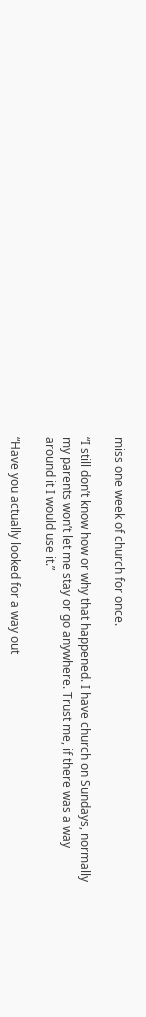miss one week of church for once.

“I still don’t know how or why that happened. I have church on Sundays, normally my parents won’t let me stay or go anywhere. Trust me, if there was a way around it I would use it.”

“Have you actually looked for a way out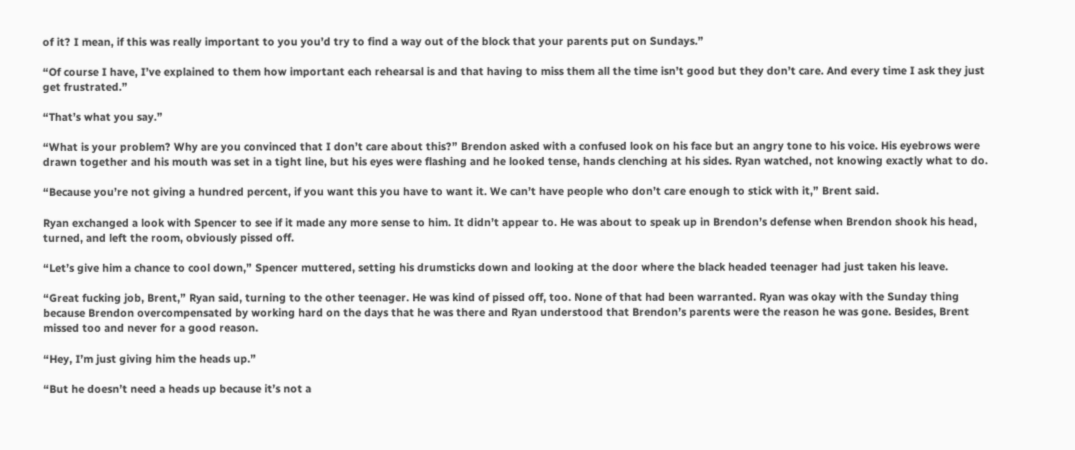of it? I mean, if this was really important to you you’d try to find a way out of the block that your parents put on Sundays.”

“Of course I have, I’ve explained to them how important each rehearsal is and that having to miss them all the time isn’t good but they don’t care. And every time I ask they just get frustrated.”

“That’s what you say.”

“What is your problem? Why are you convinced that I don’t care about this?” Brendon asked with a confused look on his face but an angry tone to his voice. His eyebrows were drawn together and his mouth was set in a tight line, but his eyes were flashing and he looked tense, hands clenching at his sides. Ryan watched, not knowing exactly what to do.

“Because you’re not giving a hundred percent, if you want this you have to want it. We can’t have people who don’t care enough to stick with it,” Brent said.

Ryan exchanged a look with Spencer to see if it made any more sense to him. It didn’t appear to. He was about to speak up in Brendon’s defense when Brendon shook his head, turned, and left the room, obviously pissed off.

“Let’s give him a chance to cool down,” Spencer muttered, setting his drumsticks down and looking at the door where the black headed teenager had just taken his leave.

“Great fucking job, Brent,” Ryan said, turning to the other teenager. He was kind of pissed off, too. None of that had been warranted. Ryan was okay with the Sunday thing because Brendon overcompensated by working hard on the days that he was there and Ryan understood that Brendon’s parents were the reason he was gone. Besides, Brent missed too and never for a good reason.

“Hey, I’m just giving him the heads up.”

“But he doesn’t need a heads up because it’s not a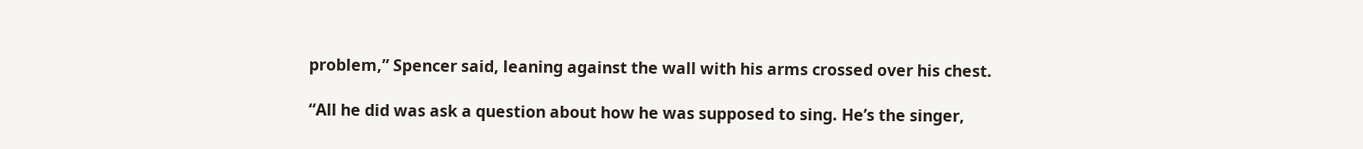problem,” Spencer said, leaning against the wall with his arms crossed over his chest.

“All he did was ask a question about how he was supposed to sing. He’s the singer,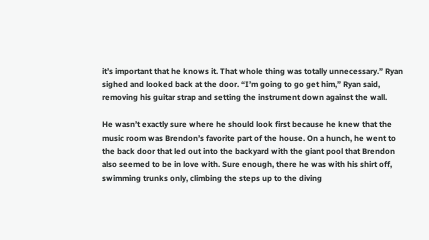it’s important that he knows it. That whole thing was totally unnecessary.” Ryan sighed and looked back at the door. “I’m going to go get him,” Ryan said, removing his guitar strap and setting the instrument down against the wall.

He wasn’t exactly sure where he should look first because he knew that the music room was Brendon’s favorite part of the house. On a hunch, he went to the back door that led out into the backyard with the giant pool that Brendon also seemed to be in love with. Sure enough, there he was with his shirt off, swimming trunks only, climbing the steps up to the diving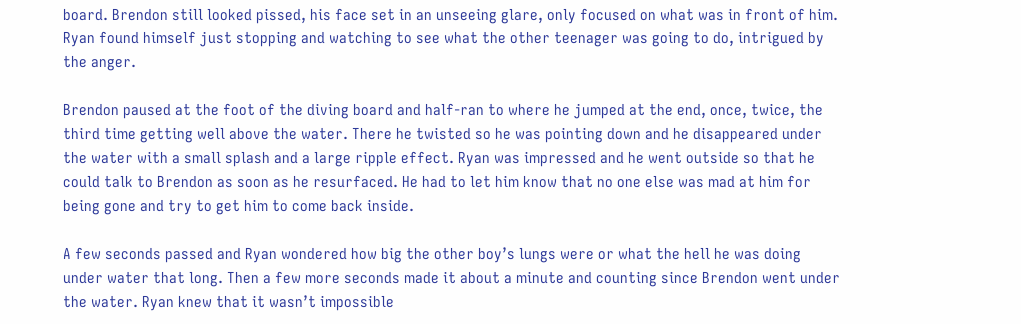board. Brendon still looked pissed, his face set in an unseeing glare, only focused on what was in front of him. Ryan found himself just stopping and watching to see what the other teenager was going to do, intrigued by the anger.

Brendon paused at the foot of the diving board and half-ran to where he jumped at the end, once, twice, the third time getting well above the water. There he twisted so he was pointing down and he disappeared under the water with a small splash and a large ripple effect. Ryan was impressed and he went outside so that he could talk to Brendon as soon as he resurfaced. He had to let him know that no one else was mad at him for being gone and try to get him to come back inside.

A few seconds passed and Ryan wondered how big the other boy’s lungs were or what the hell he was doing under water that long. Then a few more seconds made it about a minute and counting since Brendon went under the water. Ryan knew that it wasn’t impossible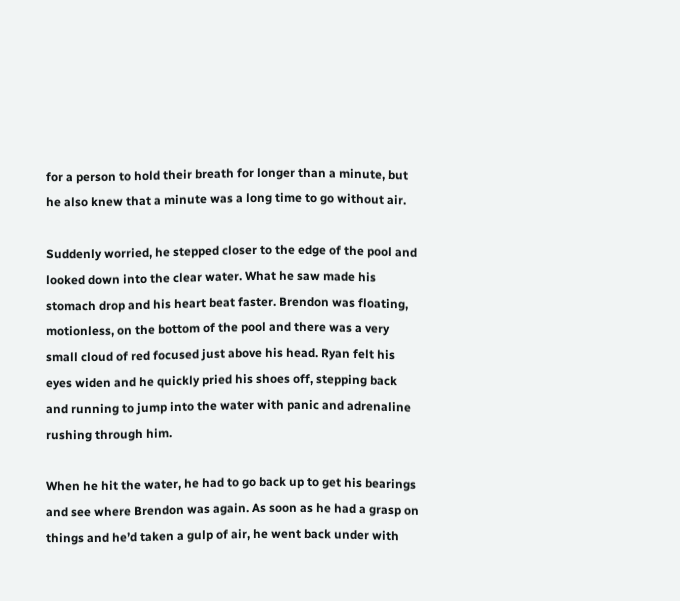for a person to hold their breath for longer than a minute, but he also knew that a minute was a long time to go without air.

Suddenly worried, he stepped closer to the edge of the pool and looked down into the clear water. What he saw made his stomach drop and his heart beat faster. Brendon was floating, motionless, on the bottom of the pool and there was a very small cloud of red focused just above his head. Ryan felt his eyes widen and he quickly pried his shoes off, stepping back and running to jump into the water with panic and adrenaline rushing through him.

When he hit the water, he had to go back up to get his bearings and see where Brendon was again. As soon as he had a grasp on things and he’d taken a gulp of air, he went back under with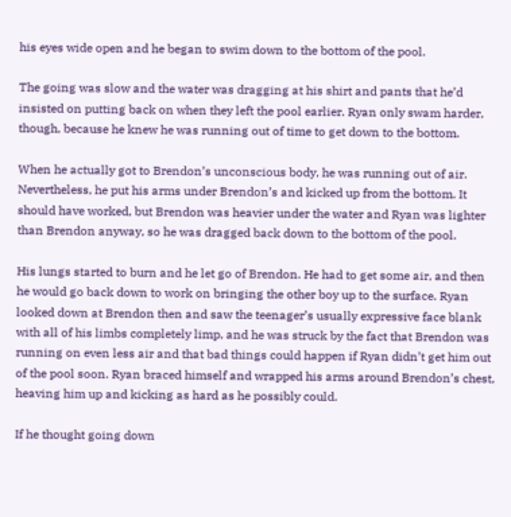his eyes wide open and he began to swim down to the bottom of the pool.

The going was slow and the water was dragging at his shirt and pants that he’d insisted on putting back on when they left the pool earlier. Ryan only swam harder, though, because he knew he was running out of time to get down to the bottom.

When he actually got to Brendon’s unconscious body, he was running out of air. Nevertheless, he put his arms under Brendon’s and kicked up from the bottom. It should have worked, but Brendon was heavier under the water and Ryan was lighter than Brendon anyway, so he was dragged back down to the bottom of the pool.

His lungs started to burn and he let go of Brendon. He had to get some air, and then he would go back down to work on bringing the other boy up to the surface. Ryan looked down at Brendon then and saw the teenager’s usually expressive face blank with all of his limbs completely limp, and he was struck by the fact that Brendon was running on even less air and that bad things could happen if Ryan didn’t get him out of the pool soon. Ryan braced himself and wrapped his arms around Brendon’s chest, heaving him up and kicking as hard as he possibly could.

If he thought going down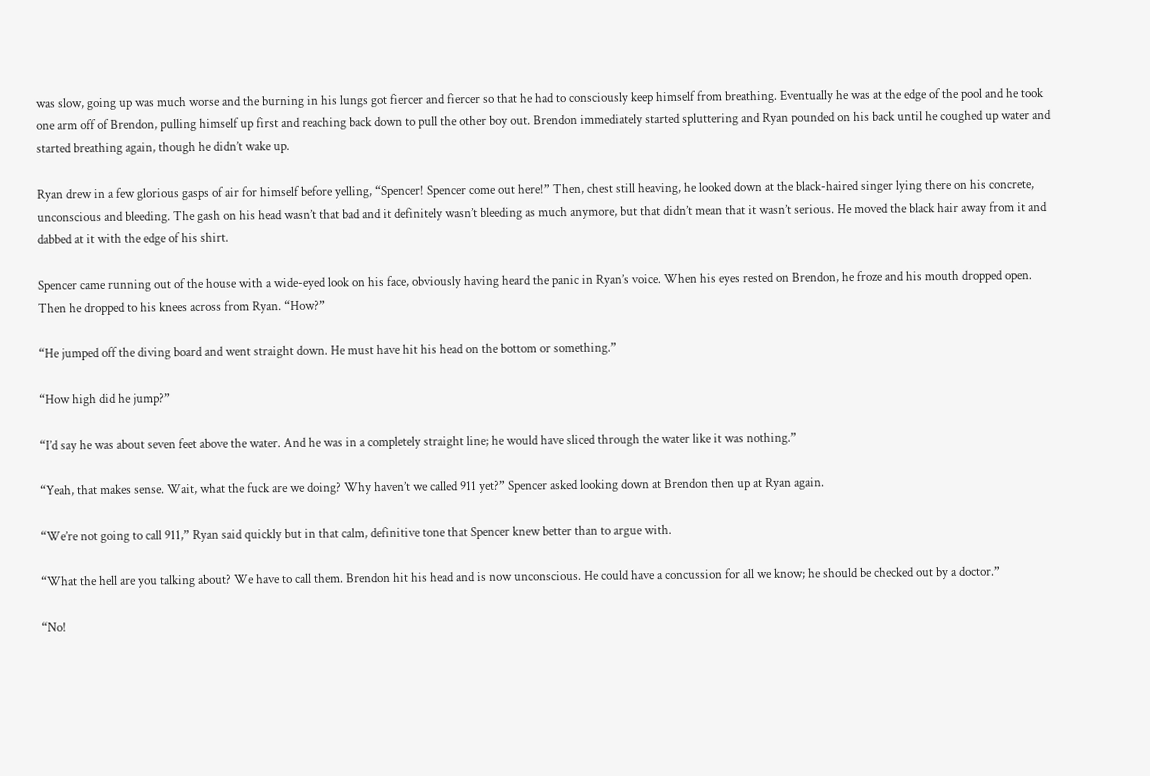was slow, going up was much worse and the burning in his lungs got fiercer and fiercer so that he had to consciously keep himself from breathing. Eventually he was at the edge of the pool and he took one arm off of Brendon, pulling himself up first and reaching back down to pull the other boy out. Brendon immediately started spluttering and Ryan pounded on his back until he coughed up water and started breathing again, though he didn’t wake up.

Ryan drew in a few glorious gasps of air for himself before yelling, “Spencer! Spencer come out here!” Then, chest still heaving, he looked down at the black-haired singer lying there on his concrete, unconscious and bleeding. The gash on his head wasn’t that bad and it definitely wasn’t bleeding as much anymore, but that didn’t mean that it wasn’t serious. He moved the black hair away from it and dabbed at it with the edge of his shirt.

Spencer came running out of the house with a wide-eyed look on his face, obviously having heard the panic in Ryan’s voice. When his eyes rested on Brendon, he froze and his mouth dropped open. Then he dropped to his knees across from Ryan. “How?”

“He jumped off the diving board and went straight down. He must have hit his head on the bottom or something.”

“How high did he jump?”

“I’d say he was about seven feet above the water. And he was in a completely straight line; he would have sliced through the water like it was nothing.”

“Yeah, that makes sense. Wait, what the fuck are we doing? Why haven’t we called 911 yet?” Spencer asked looking down at Brendon then up at Ryan again.

“We’re not going to call 911,” Ryan said quickly but in that calm, definitive tone that Spencer knew better than to argue with.

“What the hell are you talking about? We have to call them. Brendon hit his head and is now unconscious. He could have a concussion for all we know; he should be checked out by a doctor.”

“No!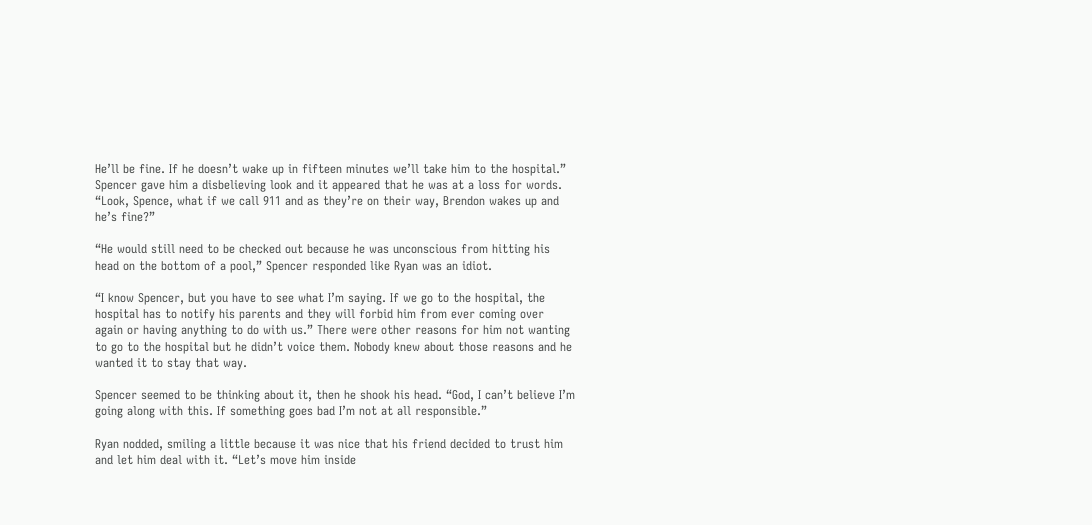He’ll be fine. If he doesn’t wake up in fifteen minutes we’ll take him to the hospital.” Spencer gave him a disbelieving look and it appeared that he was at a loss for words. “Look, Spence, what if we call 911 and as they’re on their way, Brendon wakes up and he’s fine?”

“He would still need to be checked out because he was unconscious from hitting his head on the bottom of a pool,” Spencer responded like Ryan was an idiot.

“I know Spencer, but you have to see what I’m saying. If we go to the hospital, the hospital has to notify his parents and they will forbid him from ever coming over again or having anything to do with us.” There were other reasons for him not wanting to go to the hospital but he didn’t voice them. Nobody knew about those reasons and he wanted it to stay that way.

Spencer seemed to be thinking about it, then he shook his head. “God, I can’t believe I’m going along with this. If something goes bad I’m not at all responsible.”

Ryan nodded, smiling a little because it was nice that his friend decided to trust him and let him deal with it. “Let’s move him inside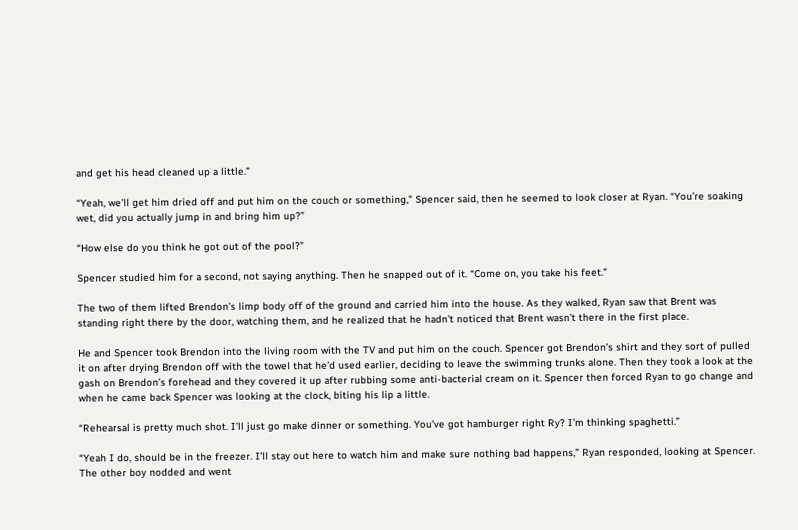and get his head cleaned up a little.”

“Yeah, we’ll get him dried off and put him on the couch or something,” Spencer said, then he seemed to look closer at Ryan. “You’re soaking wet, did you actually jump in and bring him up?”

“How else do you think he got out of the pool?”

Spencer studied him for a second, not saying anything. Then he snapped out of it. “Come on, you take his feet.”

The two of them lifted Brendon’s limp body off of the ground and carried him into the house. As they walked, Ryan saw that Brent was standing right there by the door, watching them, and he realized that he hadn’t noticed that Brent wasn’t there in the first place.

He and Spencer took Brendon into the living room with the TV and put him on the couch. Spencer got Brendon’s shirt and they sort of pulled it on after drying Brendon off with the towel that he’d used earlier, deciding to leave the swimming trunks alone. Then they took a look at the gash on Brendon’s forehead and they covered it up after rubbing some anti-bacterial cream on it. Spencer then forced Ryan to go change and when he came back Spencer was looking at the clock, biting his lip a little.

“Rehearsal is pretty much shot. I’ll just go make dinner or something. You’ve got hamburger right Ry? I’m thinking spaghetti.”

“Yeah I do, should be in the freezer. I’ll stay out here to watch him and make sure nothing bad happens,” Ryan responded, looking at Spencer. The other boy nodded and went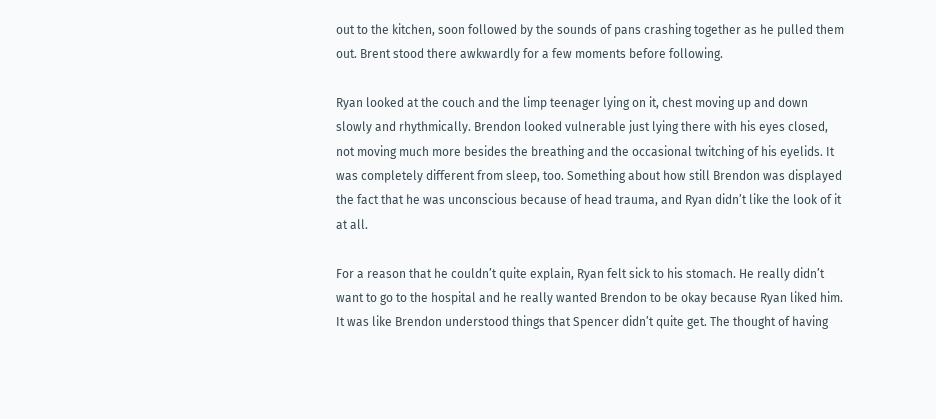out to the kitchen, soon followed by the sounds of pans crashing together as he pulled them out. Brent stood there awkwardly for a few moments before following.

Ryan looked at the couch and the limp teenager lying on it, chest moving up and down slowly and rhythmically. Brendon looked vulnerable just lying there with his eyes closed, not moving much more besides the breathing and the occasional twitching of his eyelids. It was completely different from sleep, too. Something about how still Brendon was displayed the fact that he was unconscious because of head trauma, and Ryan didn’t like the look of it at all.

For a reason that he couldn’t quite explain, Ryan felt sick to his stomach. He really didn’t want to go to the hospital and he really wanted Brendon to be okay because Ryan liked him. It was like Brendon understood things that Spencer didn’t quite get. The thought of having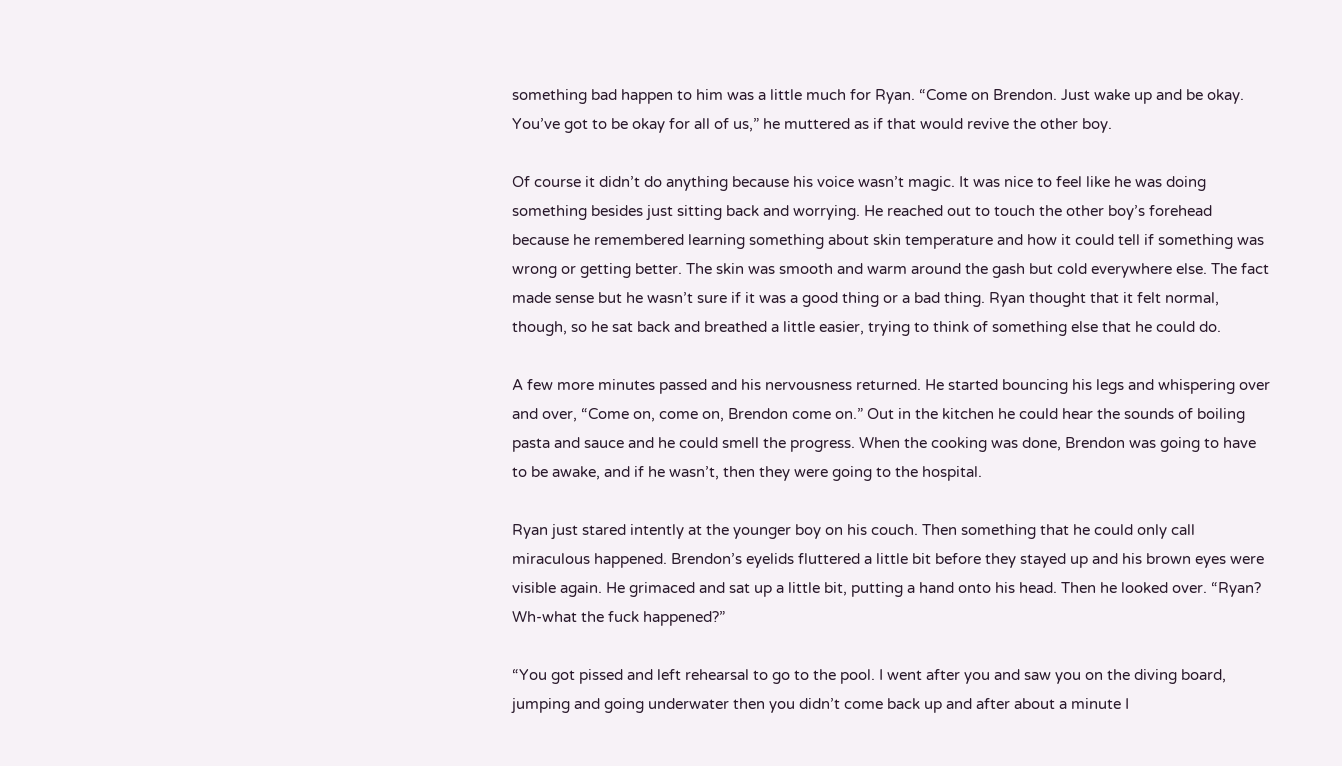something bad happen to him was a little much for Ryan. “Come on Brendon. Just wake up and be okay. You’ve got to be okay for all of us,” he muttered as if that would revive the other boy.

Of course it didn’t do anything because his voice wasn’t magic. It was nice to feel like he was doing something besides just sitting back and worrying. He reached out to touch the other boy’s forehead because he remembered learning something about skin temperature and how it could tell if something was wrong or getting better. The skin was smooth and warm around the gash but cold everywhere else. The fact made sense but he wasn’t sure if it was a good thing or a bad thing. Ryan thought that it felt normal, though, so he sat back and breathed a little easier, trying to think of something else that he could do.

A few more minutes passed and his nervousness returned. He started bouncing his legs and whispering over and over, “Come on, come on, Brendon come on.” Out in the kitchen he could hear the sounds of boiling pasta and sauce and he could smell the progress. When the cooking was done, Brendon was going to have to be awake, and if he wasn’t, then they were going to the hospital.

Ryan just stared intently at the younger boy on his couch. Then something that he could only call miraculous happened. Brendon’s eyelids fluttered a little bit before they stayed up and his brown eyes were visible again. He grimaced and sat up a little bit, putting a hand onto his head. Then he looked over. “Ryan? Wh-what the fuck happened?”

“You got pissed and left rehearsal to go to the pool. I went after you and saw you on the diving board, jumping and going underwater then you didn’t come back up and after about a minute I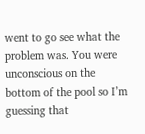went to go see what the problem was. You were unconscious on the bottom of the pool so I’m guessing that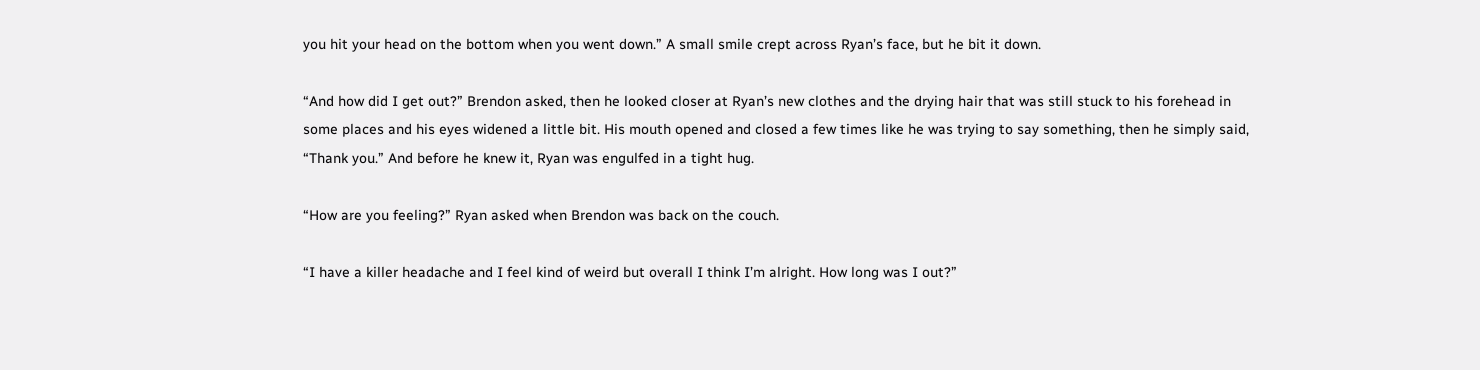you hit your head on the bottom when you went down.” A small smile crept across Ryan’s face, but he bit it down.

“And how did I get out?” Brendon asked, then he looked closer at Ryan’s new clothes and the drying hair that was still stuck to his forehead in some places and his eyes widened a little bit. His mouth opened and closed a few times like he was trying to say something, then he simply said, “Thank you.” And before he knew it, Ryan was engulfed in a tight hug.

“How are you feeling?” Ryan asked when Brendon was back on the couch.

“I have a killer headache and I feel kind of weird but overall I think I’m alright. How long was I out?”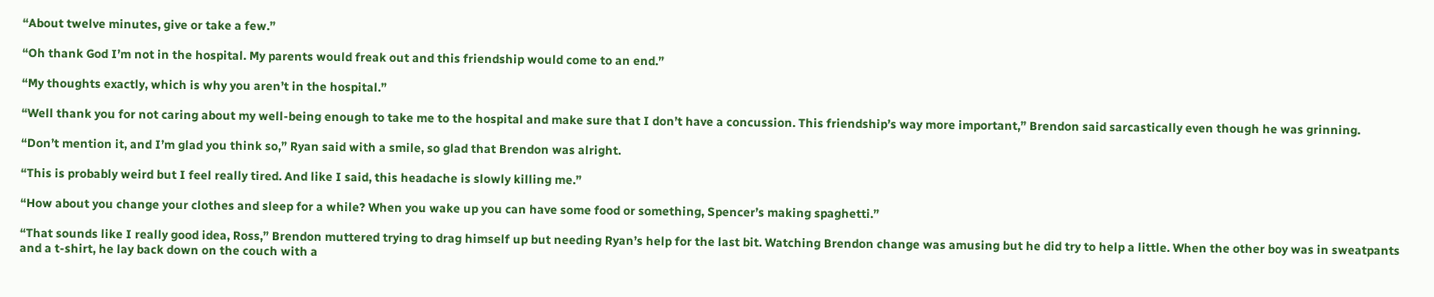“About twelve minutes, give or take a few.”

“Oh thank God I’m not in the hospital. My parents would freak out and this friendship would come to an end.”

“My thoughts exactly, which is why you aren’t in the hospital.”

“Well thank you for not caring about my well-being enough to take me to the hospital and make sure that I don’t have a concussion. This friendship’s way more important,” Brendon said sarcastically even though he was grinning.

“Don’t mention it, and I’m glad you think so,” Ryan said with a smile, so glad that Brendon was alright.

“This is probably weird but I feel really tired. And like I said, this headache is slowly killing me.”

“How about you change your clothes and sleep for a while? When you wake up you can have some food or something, Spencer’s making spaghetti.”

“That sounds like I really good idea, Ross,” Brendon muttered trying to drag himself up but needing Ryan’s help for the last bit. Watching Brendon change was amusing but he did try to help a little. When the other boy was in sweatpants and a t-shirt, he lay back down on the couch with a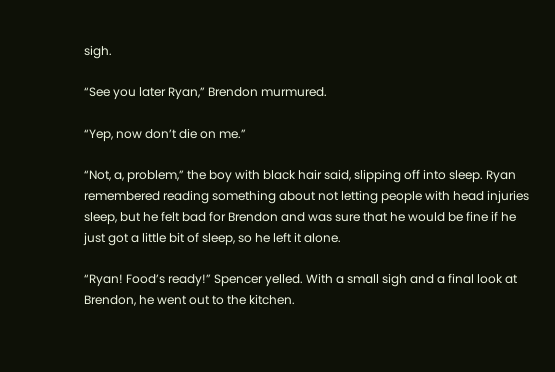sigh.

“See you later Ryan,” Brendon murmured.

“Yep, now don’t die on me.”

“Not, a, problem,” the boy with black hair said, slipping off into sleep. Ryan remembered reading something about not letting people with head injuries sleep, but he felt bad for Brendon and was sure that he would be fine if he just got a little bit of sleep, so he left it alone.

“Ryan! Food’s ready!” Spencer yelled. With a small sigh and a final look at Brendon, he went out to the kitchen.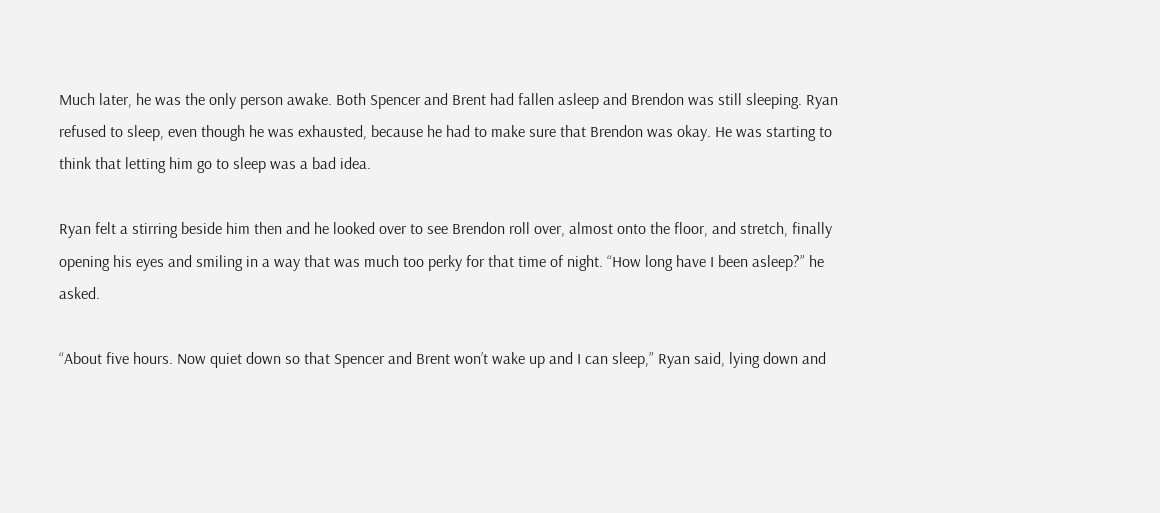Much later, he was the only person awake. Both Spencer and Brent had fallen asleep and Brendon was still sleeping. Ryan refused to sleep, even though he was exhausted, because he had to make sure that Brendon was okay. He was starting to think that letting him go to sleep was a bad idea.

Ryan felt a stirring beside him then and he looked over to see Brendon roll over, almost onto the floor, and stretch, finally opening his eyes and smiling in a way that was much too perky for that time of night. “How long have I been asleep?” he asked.

“About five hours. Now quiet down so that Spencer and Brent won’t wake up and I can sleep,” Ryan said, lying down and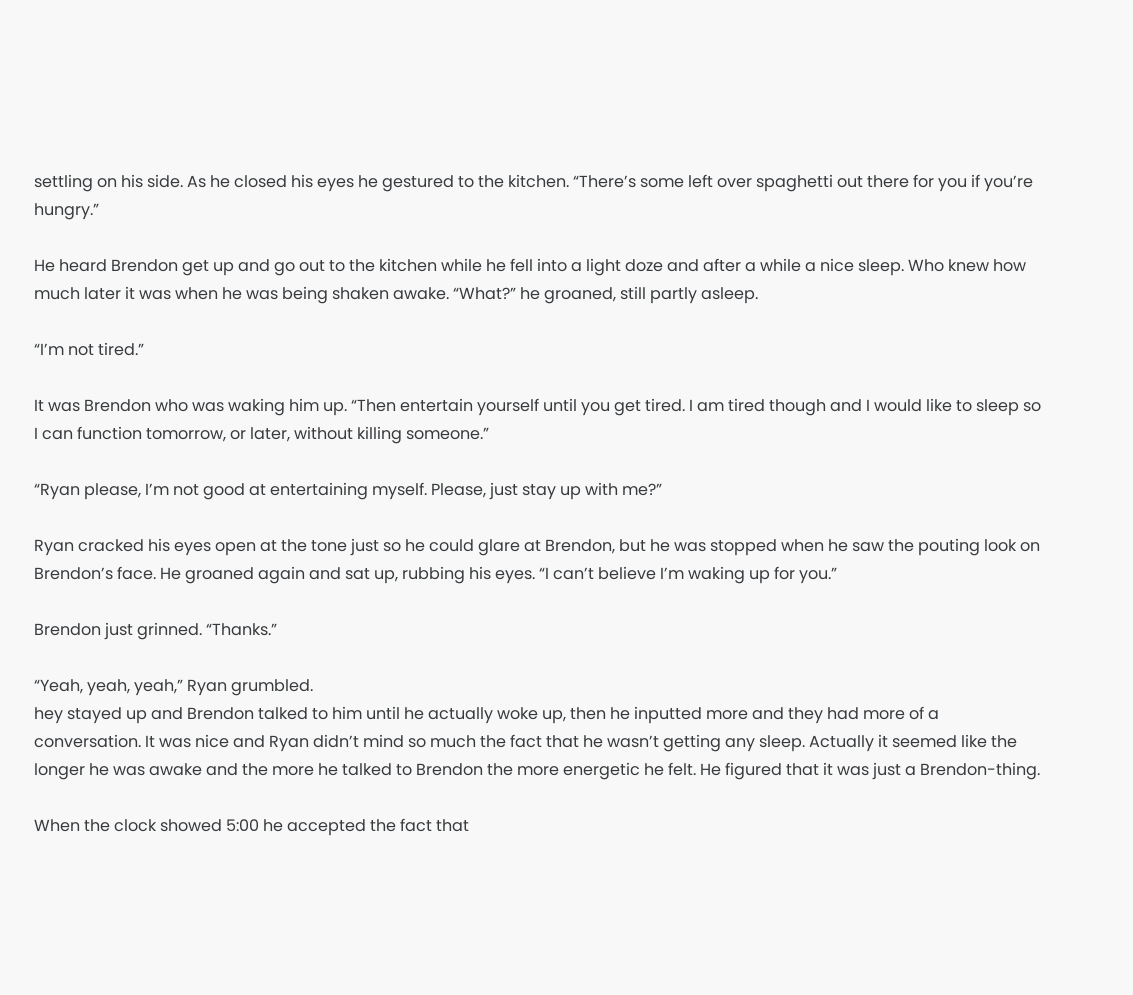settling on his side. As he closed his eyes he gestured to the kitchen. “There’s some left over spaghetti out there for you if you’re hungry.”

He heard Brendon get up and go out to the kitchen while he fell into a light doze and after a while a nice sleep. Who knew how much later it was when he was being shaken awake. “What?” he groaned, still partly asleep.

“I’m not tired.”

It was Brendon who was waking him up. “Then entertain yourself until you get tired. I am tired though and I would like to sleep so I can function tomorrow, or later, without killing someone.”

“Ryan please, I’m not good at entertaining myself. Please, just stay up with me?”

Ryan cracked his eyes open at the tone just so he could glare at Brendon, but he was stopped when he saw the pouting look on Brendon’s face. He groaned again and sat up, rubbing his eyes. “I can’t believe I’m waking up for you.”

Brendon just grinned. “Thanks.”

“Yeah, yeah, yeah,” Ryan grumbled.
hey stayed up and Brendon talked to him until he actually woke up, then he inputted more and they had more of a conversation. It was nice and Ryan didn’t mind so much the fact that he wasn’t getting any sleep. Actually it seemed like the longer he was awake and the more he talked to Brendon the more energetic he felt. He figured that it was just a Brendon-thing.

When the clock showed 5:00 he accepted the fact that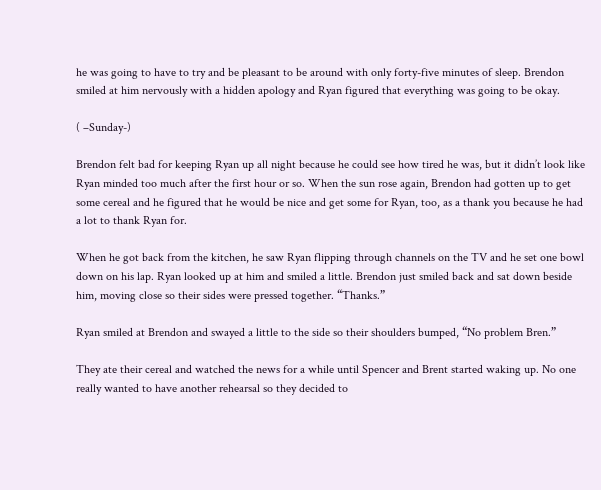he was going to have to try and be pleasant to be around with only forty-five minutes of sleep. Brendon smiled at him nervously with a hidden apology and Ryan figured that everything was going to be okay.

( –Sunday-)

Brendon felt bad for keeping Ryan up all night because he could see how tired he was, but it didn’t look like Ryan minded too much after the first hour or so. When the sun rose again, Brendon had gotten up to get some cereal and he figured that he would be nice and get some for Ryan, too, as a thank you because he had a lot to thank Ryan for.

When he got back from the kitchen, he saw Ryan flipping through channels on the TV and he set one bowl down on his lap. Ryan looked up at him and smiled a little. Brendon just smiled back and sat down beside him, moving close so their sides were pressed together. “Thanks.”

Ryan smiled at Brendon and swayed a little to the side so their shoulders bumped, “No problem Bren.”

They ate their cereal and watched the news for a while until Spencer and Brent started waking up. No one really wanted to have another rehearsal so they decided to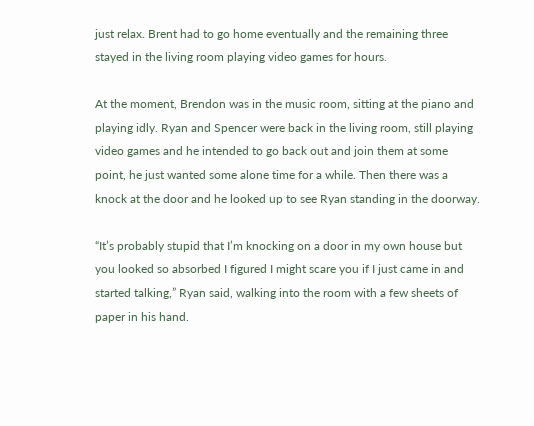just relax. Brent had to go home eventually and the remaining three stayed in the living room playing video games for hours.

At the moment, Brendon was in the music room, sitting at the piano and playing idly. Ryan and Spencer were back in the living room, still playing video games and he intended to go back out and join them at some point, he just wanted some alone time for a while. Then there was a knock at the door and he looked up to see Ryan standing in the doorway.

“It’s probably stupid that I’m knocking on a door in my own house but you looked so absorbed I figured I might scare you if I just came in and started talking,” Ryan said, walking into the room with a few sheets of paper in his hand.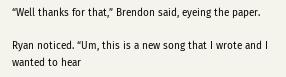“Well thanks for that,” Brendon said, eyeing the paper.

Ryan noticed. “Um, this is a new song that I wrote and I wanted to hear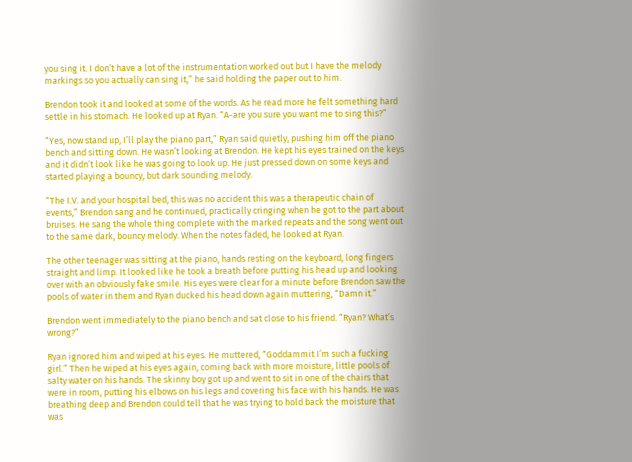you sing it. I don’t have a lot of the instrumentation worked out but I have the melody markings so you actually can sing it,” he said holding the paper out to him.

Brendon took it and looked at some of the words. As he read more he felt something hard settle in his stomach. He looked up at Ryan. “A-are you sure you want me to sing this?”

“Yes, now stand up, I’ll play the piano part,” Ryan said quietly, pushing him off the piano bench and sitting down. He wasn’t looking at Brendon. He kept his eyes trained on the keys and it didn’t look like he was going to look up. He just pressed down on some keys and started playing a bouncy, but dark sounding melody.

“The I.V. and your hospital bed, this was no accident this was a therapeutic chain of events,” Brendon sang and he continued, practically cringing when he got to the part about bruises. He sang the whole thing complete with the marked repeats and the song went out to the same dark, bouncy melody. When the notes faded, he looked at Ryan.

The other teenager was sitting at the piano, hands resting on the keyboard, long fingers straight and limp. It looked like he took a breath before putting his head up and looking over with an obviously fake smile. His eyes were clear for a minute before Brendon saw the pools of water in them and Ryan ducked his head down again muttering, “Damn it.”

Brendon went immediately to the piano bench and sat close to his friend. “Ryan? What’s wrong?”

Ryan ignored him and wiped at his eyes. He muttered, “Goddammit I’m such a fucking girl.” Then he wiped at his eyes again, coming back with more moisture, little pools of salty water on his hands. The skinny boy got up and went to sit in one of the chairs that were in room, putting his elbows on his legs and covering his face with his hands. He was breathing deep and Brendon could tell that he was trying to hold back the moisture that was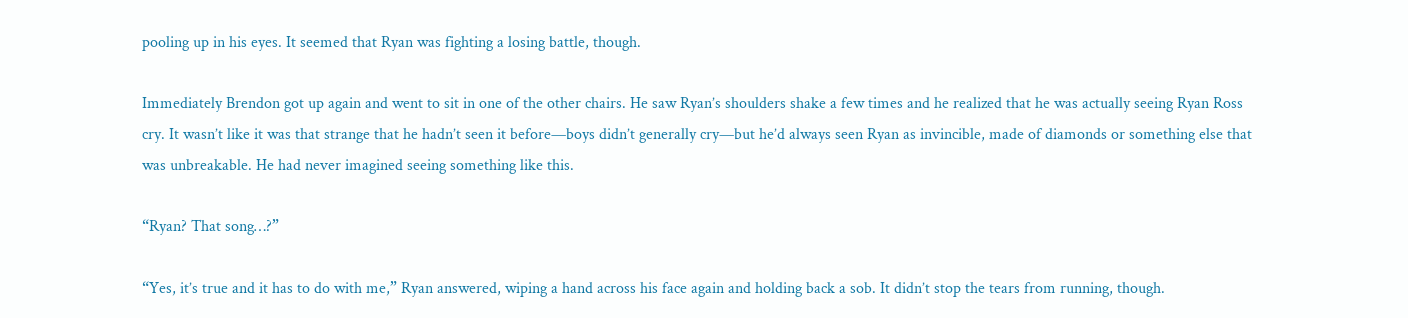pooling up in his eyes. It seemed that Ryan was fighting a losing battle, though.

Immediately Brendon got up again and went to sit in one of the other chairs. He saw Ryan’s shoulders shake a few times and he realized that he was actually seeing Ryan Ross cry. It wasn’t like it was that strange that he hadn’t seen it before—boys didn’t generally cry—but he’d always seen Ryan as invincible, made of diamonds or something else that was unbreakable. He had never imagined seeing something like this.

“Ryan? That song…?”

“Yes, it’s true and it has to do with me,” Ryan answered, wiping a hand across his face again and holding back a sob. It didn’t stop the tears from running, though.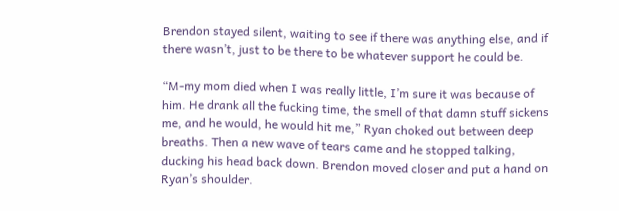Brendon stayed silent, waiting to see if there was anything else, and if there wasn’t, just to be there to be whatever support he could be.

“M-my mom died when I was really little, I’m sure it was because of him. He drank all the fucking time, the smell of that damn stuff sickens me, and he would, he would hit me,” Ryan choked out between deep breaths. Then a new wave of tears came and he stopped talking, ducking his head back down. Brendon moved closer and put a hand on Ryan’s shoulder.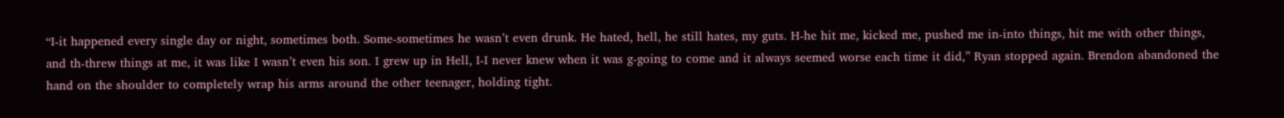“I-it happened every single day or night, sometimes both. Some-sometimes he wasn’t even drunk. He hated, hell, he still hates, my guts. H-he hit me, kicked me, pushed me in-into things, hit me with other things, and th-threw things at me, it was like I wasn’t even his son. I grew up in Hell, I-I never knew when it was g-going to come and it always seemed worse each time it did,” Ryan stopped again. Brendon abandoned the hand on the shoulder to completely wrap his arms around the other teenager, holding tight.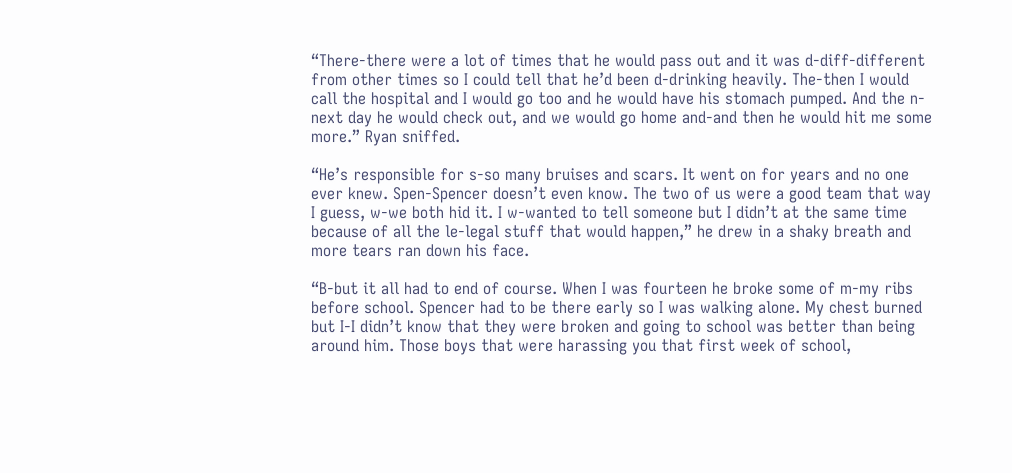“There-there were a lot of times that he would pass out and it was d-diff-different from other times so I could tell that he’d been d-drinking heavily. The-then I would call the hospital and I would go too and he would have his stomach pumped. And the n-next day he would check out, and we would go home and-and then he would hit me some more.” Ryan sniffed.

“He’s responsible for s-so many bruises and scars. It went on for years and no one ever knew. Spen-Spencer doesn’t even know. The two of us were a good team that way I guess, w-we both hid it. I w-wanted to tell someone but I didn’t at the same time because of all the le-legal stuff that would happen,” he drew in a shaky breath and more tears ran down his face.

“B-but it all had to end of course. When I was fourteen he broke some of m-my ribs before school. Spencer had to be there early so I was walking alone. My chest burned but I-I didn’t know that they were broken and going to school was better than being around him. Those boys that were harassing you that first week of school,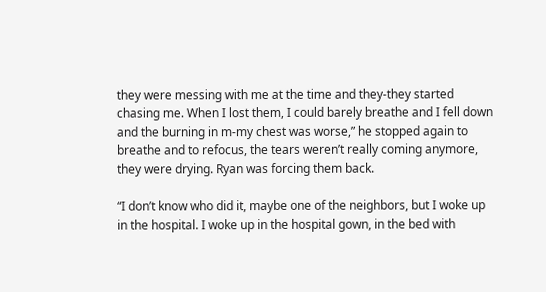they were messing with me at the time and they-they started chasing me. When I lost them, I could barely breathe and I fell down and the burning in m-my chest was worse,” he stopped again to breathe and to refocus, the tears weren’t really coming anymore, they were drying. Ryan was forcing them back.

“I don’t know who did it, maybe one of the neighbors, but I woke up in the hospital. I woke up in the hospital gown, in the bed with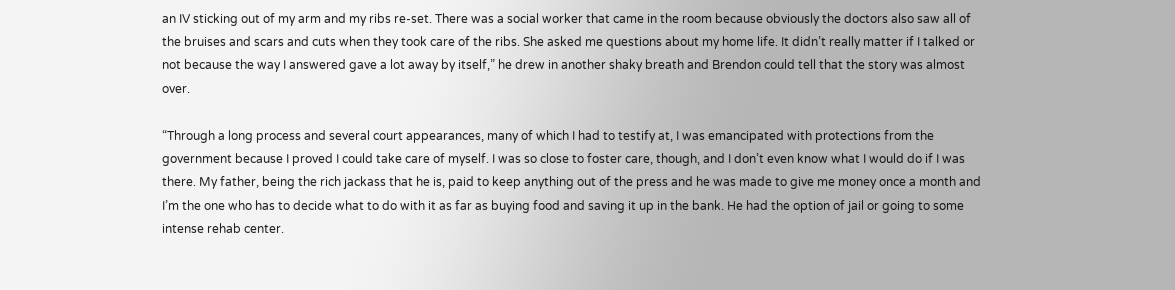an IV sticking out of my arm and my ribs re-set. There was a social worker that came in the room because obviously the doctors also saw all of the bruises and scars and cuts when they took care of the ribs. She asked me questions about my home life. It didn’t really matter if I talked or not because the way I answered gave a lot away by itself,” he drew in another shaky breath and Brendon could tell that the story was almost over.

“Through a long process and several court appearances, many of which I had to testify at, I was emancipated with protections from the government because I proved I could take care of myself. I was so close to foster care, though, and I don’t even know what I would do if I was there. My father, being the rich jackass that he is, paid to keep anything out of the press and he was made to give me money once a month and I’m the one who has to decide what to do with it as far as buying food and saving it up in the bank. He had the option of jail or going to some intense rehab center.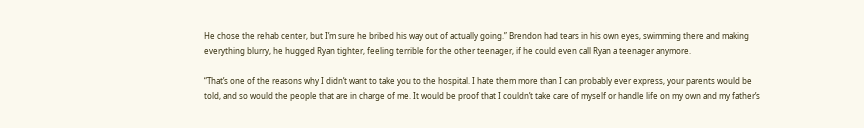He chose the rehab center, but I’m sure he bribed his way out of actually going.” Brendon had tears in his own eyes, swimming there and making everything blurry, he hugged Ryan tighter, feeling terrible for the other teenager, if he could even call Ryan a teenager anymore.

“That’s one of the reasons why I didn’t want to take you to the hospital. I hate them more than I can probably ever express, your parents would be told, and so would the people that are in charge of me. It would be proof that I couldn’t take care of myself or handle life on my own and my father’s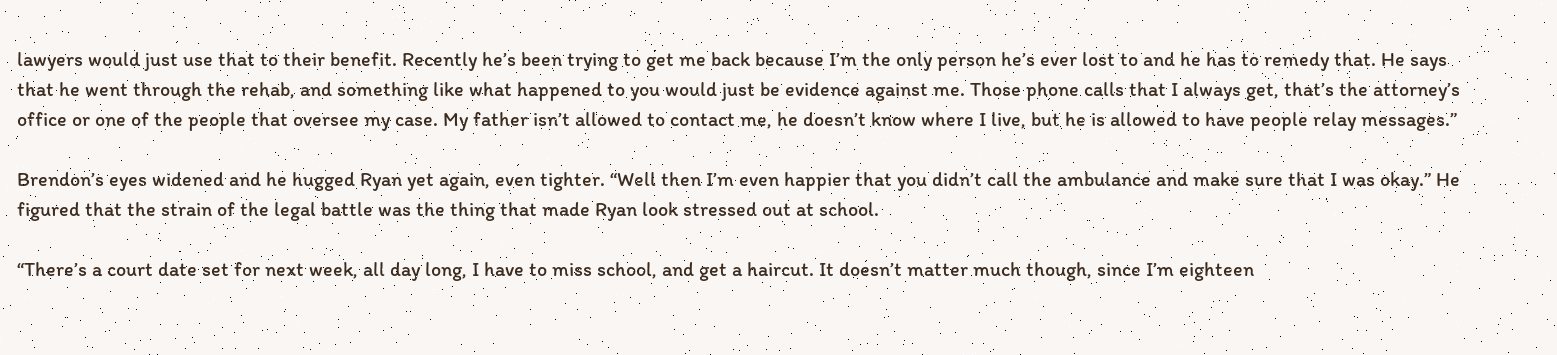lawyers would just use that to their benefit. Recently he’s been trying to get me back because I’m the only person he’s ever lost to and he has to remedy that. He says that he went through the rehab, and something like what happened to you would just be evidence against me. Those phone calls that I always get, that’s the attorney’s office or one of the people that oversee my case. My father isn’t allowed to contact me, he doesn’t know where I live, but he is allowed to have people relay messages.”

Brendon’s eyes widened and he hugged Ryan yet again, even tighter. “Well then I’m even happier that you didn’t call the ambulance and make sure that I was okay.” He figured that the strain of the legal battle was the thing that made Ryan look stressed out at school.

“There’s a court date set for next week, all day long, I have to miss school, and get a haircut. It doesn’t matter much though, since I’m eighteen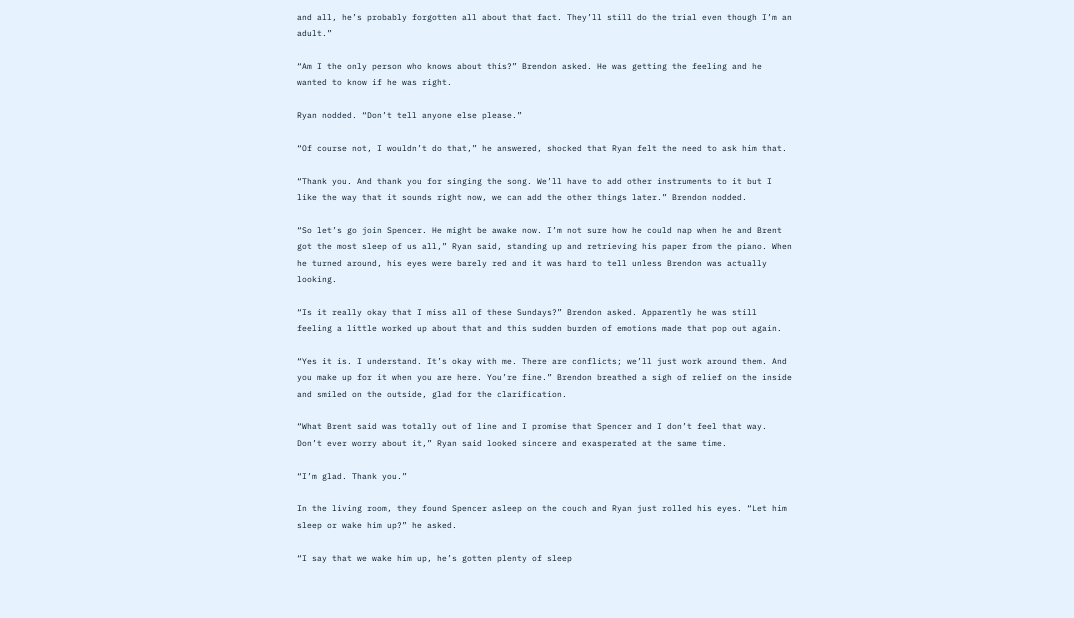and all, he’s probably forgotten all about that fact. They’ll still do the trial even though I’m an adult.”

“Am I the only person who knows about this?” Brendon asked. He was getting the feeling and he wanted to know if he was right.

Ryan nodded. “Don’t tell anyone else please.”

“Of course not, I wouldn’t do that,” he answered, shocked that Ryan felt the need to ask him that.

“Thank you. And thank you for singing the song. We’ll have to add other instruments to it but I like the way that it sounds right now, we can add the other things later.” Brendon nodded.

“So let’s go join Spencer. He might be awake now. I’m not sure how he could nap when he and Brent got the most sleep of us all,” Ryan said, standing up and retrieving his paper from the piano. When he turned around, his eyes were barely red and it was hard to tell unless Brendon was actually looking.

“Is it really okay that I miss all of these Sundays?” Brendon asked. Apparently he was still feeling a little worked up about that and this sudden burden of emotions made that pop out again.

“Yes it is. I understand. It’s okay with me. There are conflicts; we’ll just work around them. And you make up for it when you are here. You’re fine.” Brendon breathed a sigh of relief on the inside and smiled on the outside, glad for the clarification.

“What Brent said was totally out of line and I promise that Spencer and I don’t feel that way. Don’t ever worry about it,” Ryan said looked sincere and exasperated at the same time.

“I’m glad. Thank you.”

In the living room, they found Spencer asleep on the couch and Ryan just rolled his eyes. “Let him sleep or wake him up?” he asked.

“I say that we wake him up, he’s gotten plenty of sleep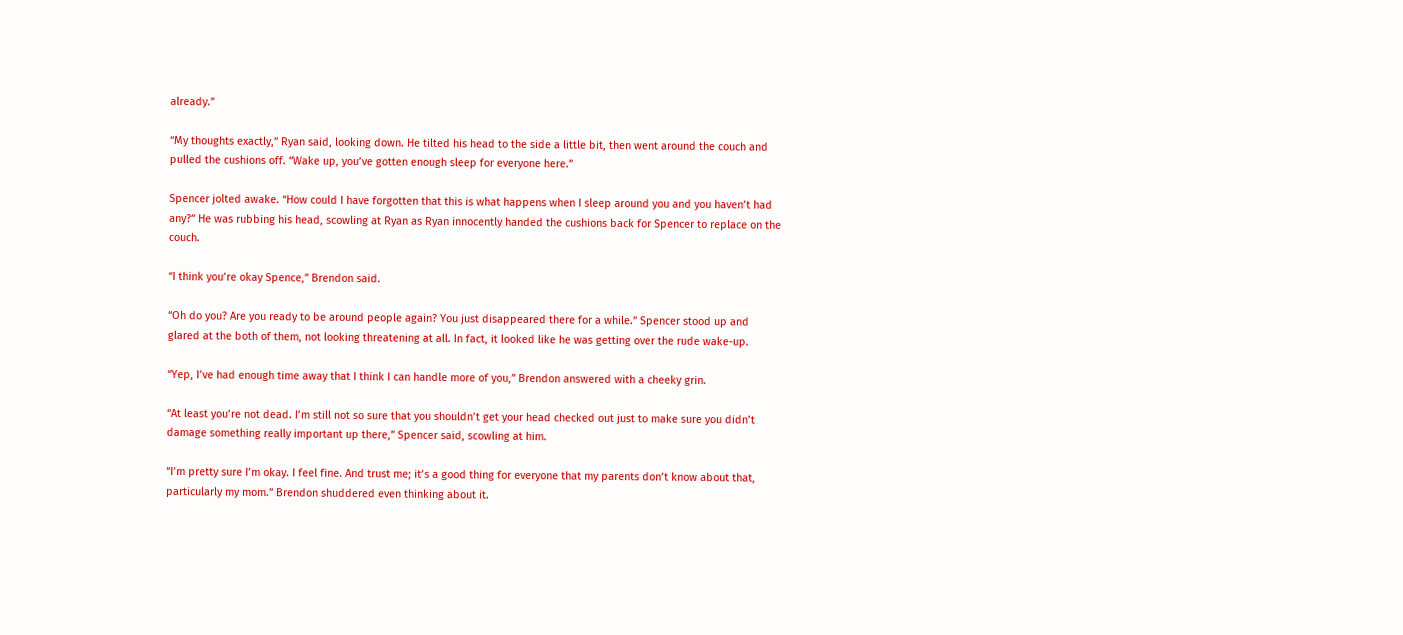already.”

“My thoughts exactly,” Ryan said, looking down. He tilted his head to the side a little bit, then went around the couch and pulled the cushions off. “Wake up, you’ve gotten enough sleep for everyone here.”

Spencer jolted awake. “How could I have forgotten that this is what happens when I sleep around you and you haven’t had any?” He was rubbing his head, scowling at Ryan as Ryan innocently handed the cushions back for Spencer to replace on the couch.

“I think you’re okay Spence,” Brendon said.

“Oh do you? Are you ready to be around people again? You just disappeared there for a while.” Spencer stood up and glared at the both of them, not looking threatening at all. In fact, it looked like he was getting over the rude wake-up.

“Yep, I’ve had enough time away that I think I can handle more of you,” Brendon answered with a cheeky grin.

“At least you’re not dead. I’m still not so sure that you shouldn’t get your head checked out just to make sure you didn’t damage something really important up there,” Spencer said, scowling at him.

“I’m pretty sure I’m okay. I feel fine. And trust me; it’s a good thing for everyone that my parents don’t know about that, particularly my mom.” Brendon shuddered even thinking about it.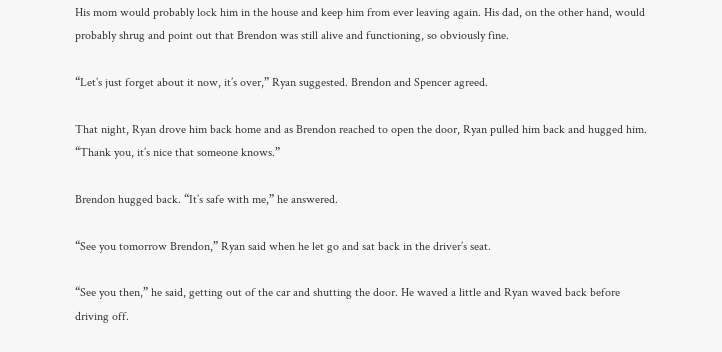His mom would probably lock him in the house and keep him from ever leaving again. His dad, on the other hand, would probably shrug and point out that Brendon was still alive and functioning, so obviously fine.

“Let’s just forget about it now, it’s over,” Ryan suggested. Brendon and Spencer agreed.

That night, Ryan drove him back home and as Brendon reached to open the door, Ryan pulled him back and hugged him. “Thank you, it’s nice that someone knows.”

Brendon hugged back. “It’s safe with me,” he answered.

“See you tomorrow Brendon,” Ryan said when he let go and sat back in the driver’s seat.

“See you then,” he said, getting out of the car and shutting the door. He waved a little and Ryan waved back before driving off.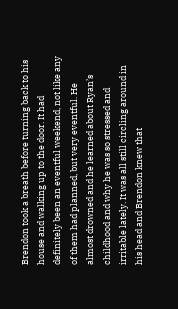Brendon took a breath before turning back to his house and walking up to the door. It had definitely been an eventful weekend, not like any of them had planned, but very eventful. He almost drowned and he learned about Ryan’s childhood and why he was so stressed and irritable lately. It was all still circling around in his head and Brendon knew that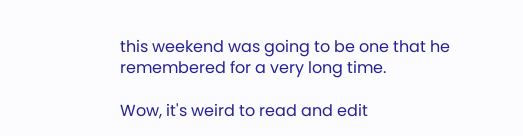this weekend was going to be one that he remembered for a very long time.

Wow, it's weird to read and edit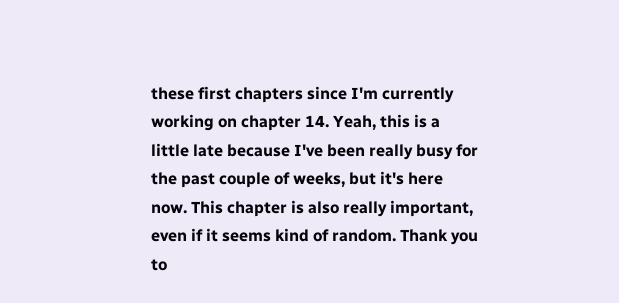these first chapters since I'm currently working on chapter 14. Yeah, this is a little late because I've been really busy for the past couple of weeks, but it's here now. This chapter is also really important, even if it seems kind of random. Thank you to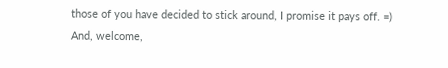those of you have decided to stick around, I promise it pays off. =) And, welcome,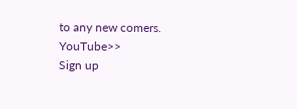to any new comers. YouTube>>
Sign up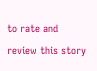to rate and review this story